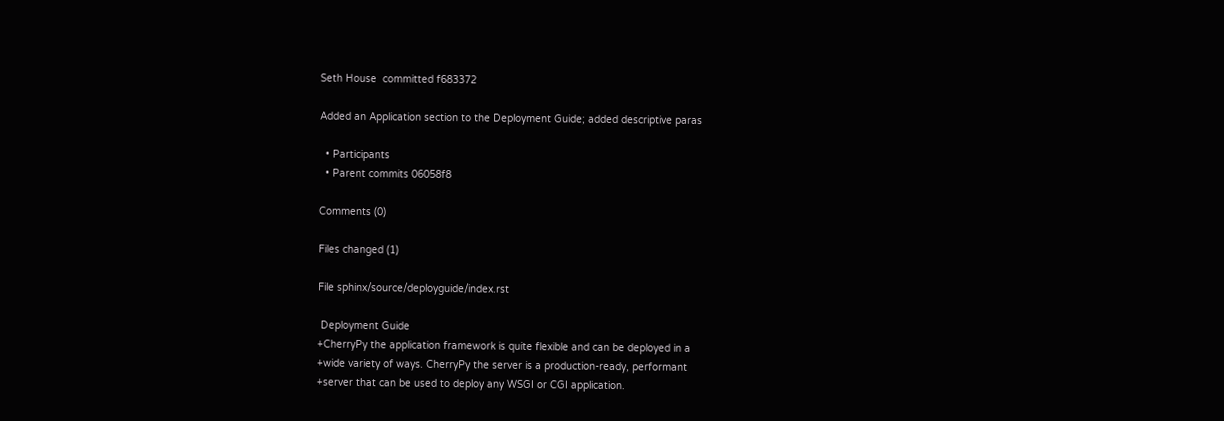Seth House  committed f683372

Added an Application section to the Deployment Guide; added descriptive paras

  • Participants
  • Parent commits 06058f8

Comments (0)

Files changed (1)

File sphinx/source/deployguide/index.rst

 Deployment Guide
+CherryPy the application framework is quite flexible and can be deployed in a
+wide variety of ways. CherryPy the server is a production-ready, performant
+server that can be used to deploy any WSGI or CGI application.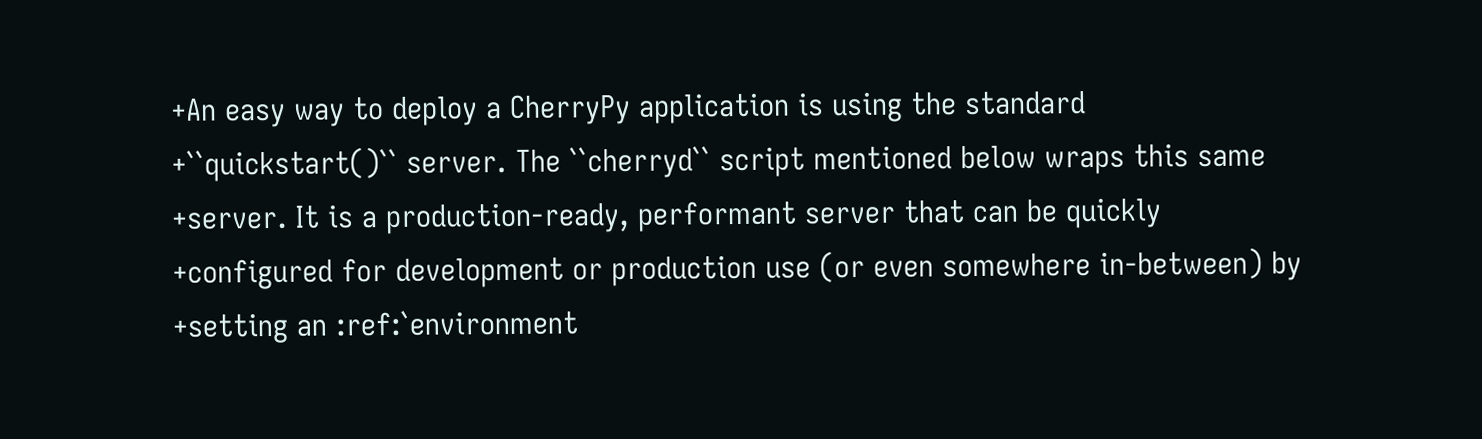+An easy way to deploy a CherryPy application is using the standard
+``quickstart()`` server. The ``cherryd`` script mentioned below wraps this same
+server. It is a production-ready, performant server that can be quickly
+configured for development or production use (or even somewhere in-between) by
+setting an :ref:`environment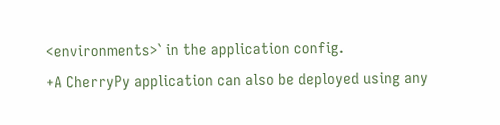<environments>` in the application config.
+A CherryPy application can also be deployed using any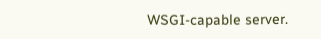WSGI-capable server.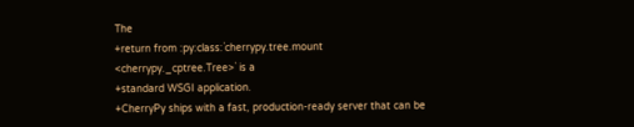The
+return from :py:class:`cherrypy.tree.mount <cherrypy._cptree.Tree>` is a
+standard WSGI application.
+CherryPy ships with a fast, production-ready server that can be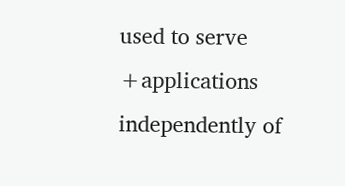used to serve
+applications independently of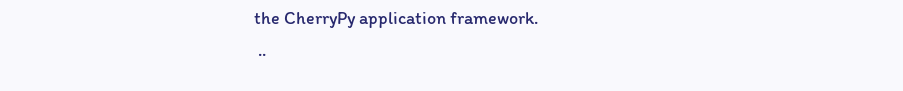the CherryPy application framework.
 ..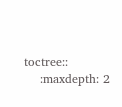toctree::
    :maxdepth: 2